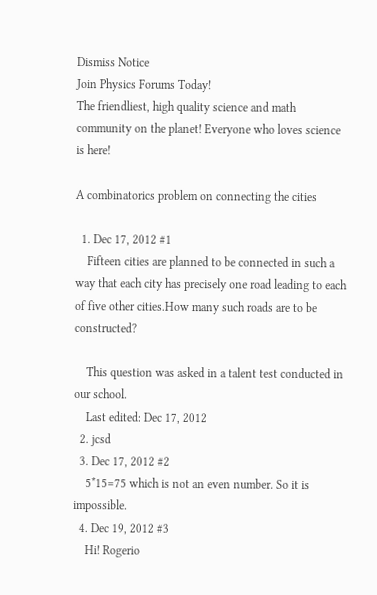Dismiss Notice
Join Physics Forums Today!
The friendliest, high quality science and math community on the planet! Everyone who loves science is here!

A combinatorics problem on connecting the cities

  1. Dec 17, 2012 #1
    Fifteen cities are planned to be connected in such a way that each city has precisely one road leading to each of five other cities.How many such roads are to be constructed?

    This question was asked in a talent test conducted in our school.
    Last edited: Dec 17, 2012
  2. jcsd
  3. Dec 17, 2012 #2
    5*15=75 which is not an even number. So it is impossible.
  4. Dec 19, 2012 #3
    Hi! Rogerio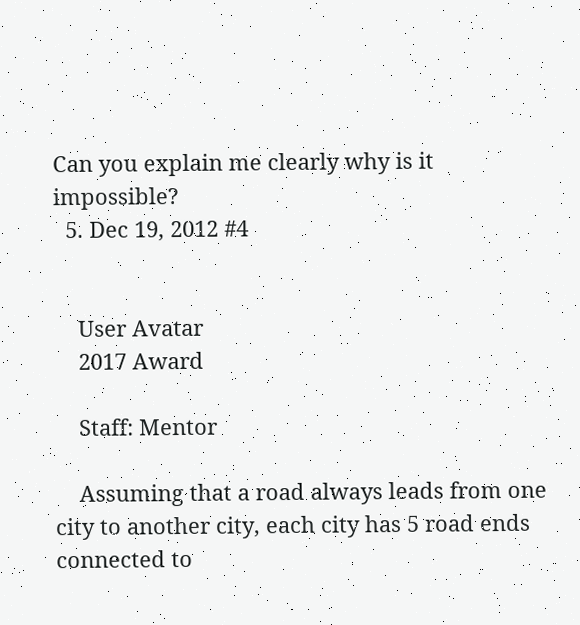Can you explain me clearly why is it impossible?
  5. Dec 19, 2012 #4


    User Avatar
    2017 Award

    Staff: Mentor

    Assuming that a road always leads from one city to another city, each city has 5 road ends connected to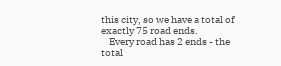this city, so we have a total of exactly 75 road ends.
    Every road has 2 ends - the total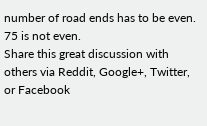number of road ends has to be even. 75 is not even.
Share this great discussion with others via Reddit, Google+, Twitter, or Facebook